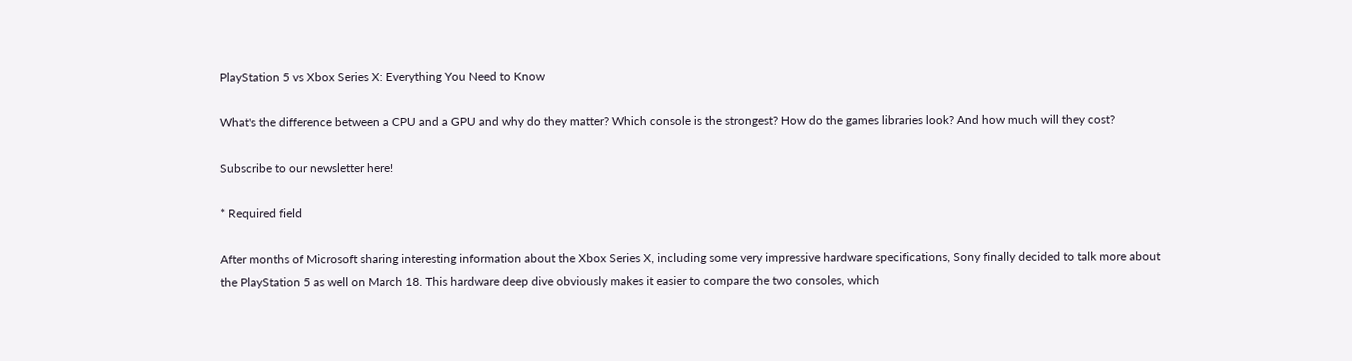PlayStation 5 vs Xbox Series X: Everything You Need to Know

What's the difference between a CPU and a GPU and why do they matter? Which console is the strongest? How do the games libraries look? And how much will they cost?

Subscribe to our newsletter here!

* Required field

After months of Microsoft sharing interesting information about the Xbox Series X, including some very impressive hardware specifications, Sony finally decided to talk more about the PlayStation 5 as well on March 18. This hardware deep dive obviously makes it easier to compare the two consoles, which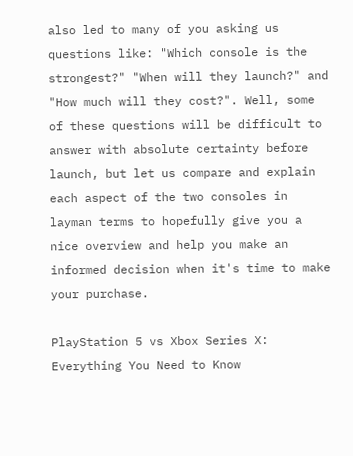also led to many of you asking us questions like: "Which console is the strongest?" "When will they launch?" and "How much will they cost?". Well, some of these questions will be difficult to answer with absolute certainty before launch, but let us compare and explain each aspect of the two consoles in layman terms to hopefully give you a nice overview and help you make an informed decision when it's time to make your purchase.

PlayStation 5 vs Xbox Series X: Everything You Need to Know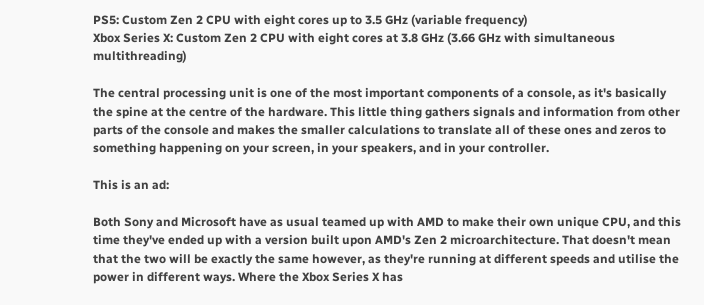PS5: Custom Zen 2 CPU with eight cores up to 3.5 GHz (variable frequency)
Xbox Series X: Custom Zen 2 CPU with eight cores at 3.8 GHz (3.66 GHz with simultaneous multithreading)

The central processing unit is one of the most important components of a console, as it's basically the spine at the centre of the hardware. This little thing gathers signals and information from other parts of the console and makes the smaller calculations to translate all of these ones and zeros to something happening on your screen, in your speakers, and in your controller.

This is an ad:

Both Sony and Microsoft have as usual teamed up with AMD to make their own unique CPU, and this time they've ended up with a version built upon AMD's Zen 2 microarchitecture. That doesn't mean that the two will be exactly the same however, as they're running at different speeds and utilise the power in different ways. Where the Xbox Series X has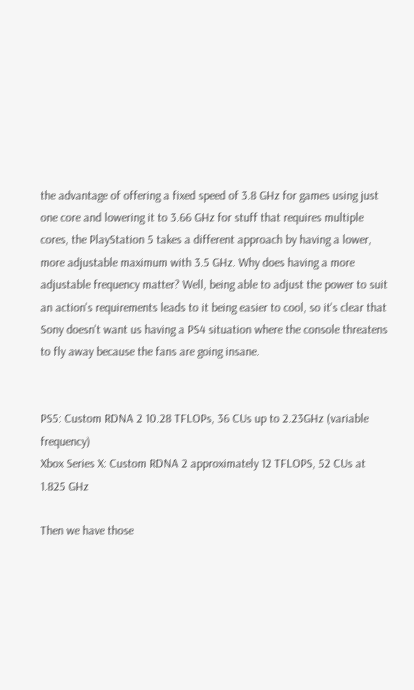the advantage of offering a fixed speed of 3.8 GHz for games using just one core and lowering it to 3.66 GHz for stuff that requires multiple cores, the PlayStation 5 takes a different approach by having a lower, more adjustable maximum with 3.5 GHz. Why does having a more adjustable frequency matter? Well, being able to adjust the power to suit an action's requirements leads to it being easier to cool, so it's clear that Sony doesn't want us having a PS4 situation where the console threatens to fly away because the fans are going insane.


PS5: Custom RDNA 2 10.28 TFLOPs, 36 CUs up to 2.23GHz (variable frequency)
Xbox Series X: Custom RDNA 2 approximately 12 TFLOPS, 52 CUs at 1.825 GHz

Then we have those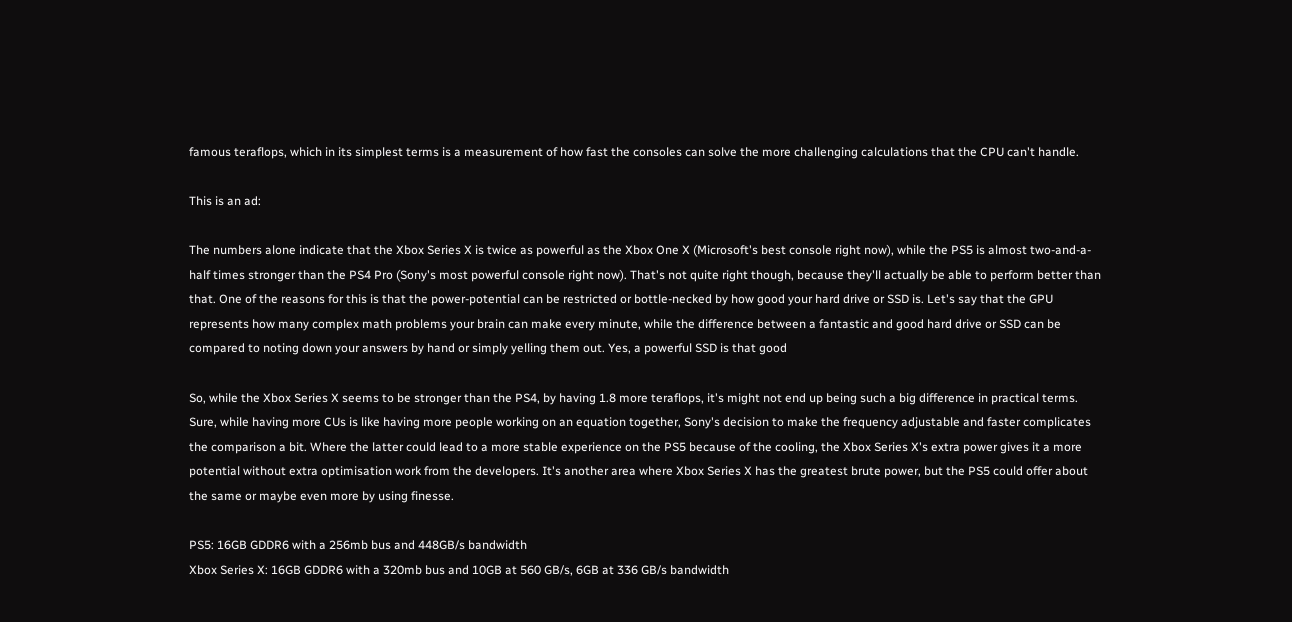famous teraflops, which in its simplest terms is a measurement of how fast the consoles can solve the more challenging calculations that the CPU can't handle.

This is an ad:

The numbers alone indicate that the Xbox Series X is twice as powerful as the Xbox One X (Microsoft's best console right now), while the PS5 is almost two-and-a-half times stronger than the PS4 Pro (Sony's most powerful console right now). That's not quite right though, because they'll actually be able to perform better than that. One of the reasons for this is that the power-potential can be restricted or bottle-necked by how good your hard drive or SSD is. Let's say that the GPU represents how many complex math problems your brain can make every minute, while the difference between a fantastic and good hard drive or SSD can be compared to noting down your answers by hand or simply yelling them out. Yes, a powerful SSD is that good

So, while the Xbox Series X seems to be stronger than the PS4, by having 1.8 more teraflops, it's might not end up being such a big difference in practical terms. Sure, while having more CUs is like having more people working on an equation together, Sony's decision to make the frequency adjustable and faster complicates the comparison a bit. Where the latter could lead to a more stable experience on the PS5 because of the cooling, the Xbox Series X's extra power gives it a more potential without extra optimisation work from the developers. It's another area where Xbox Series X has the greatest brute power, but the PS5 could offer about the same or maybe even more by using finesse.

PS5: 16GB GDDR6 with a 256mb bus and 448GB/s bandwidth
Xbox Series X: 16GB GDDR6 with a 320mb bus and 10GB at 560 GB/s, 6GB at 336 GB/s bandwidth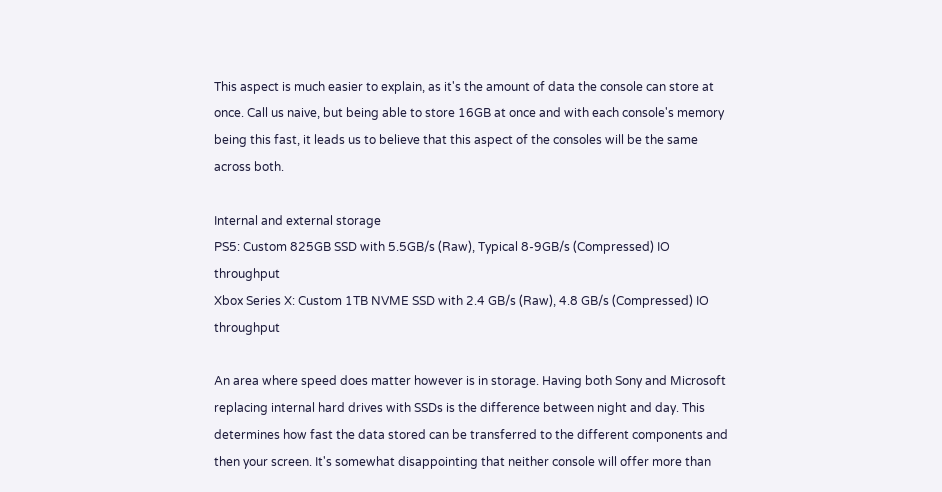This aspect is much easier to explain, as it's the amount of data the console can store at once. Call us naive, but being able to store 16GB at once and with each console's memory being this fast, it leads us to believe that this aspect of the consoles will be the same across both.

Internal and external storage
PS5: Custom 825GB SSD with 5.5GB/s (Raw), Typical 8-9GB/s (Compressed) IO throughput
Xbox Series X: Custom 1TB NVME SSD with 2.4 GB/s (Raw), 4.8 GB/s (Compressed) IO throughput

An area where speed does matter however is in storage. Having both Sony and Microsoft replacing internal hard drives with SSDs is the difference between night and day. This determines how fast the data stored can be transferred to the different components and then your screen. It's somewhat disappointing that neither console will offer more than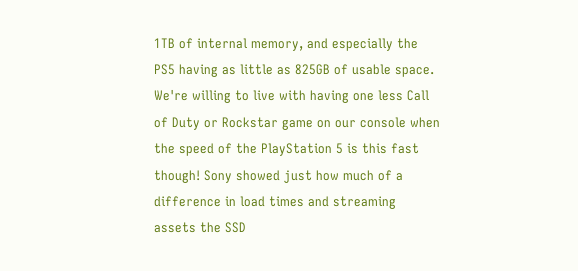1TB of internal memory, and especially the PS5 having as little as 825GB of usable space. We're willing to live with having one less Call of Duty or Rockstar game on our console when the speed of the PlayStation 5 is this fast though! Sony showed just how much of a difference in load times and streaming assets the SSD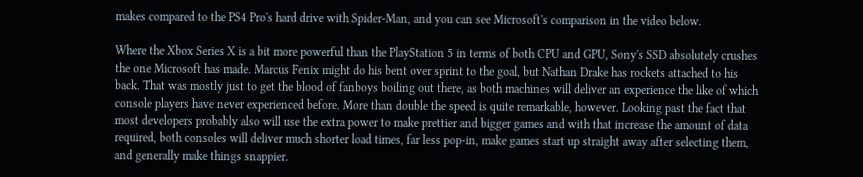makes compared to the PS4 Pro's hard drive with Spider-Man, and you can see Microsoft's comparison in the video below.

Where the Xbox Series X is a bit more powerful than the PlayStation 5 in terms of both CPU and GPU, Sony's SSD absolutely crushes the one Microsoft has made. Marcus Fenix might do his bent over sprint to the goal, but Nathan Drake has rockets attached to his back. That was mostly just to get the blood of fanboys boiling out there, as both machines will deliver an experience the like of which console players have never experienced before. More than double the speed is quite remarkable, however. Looking past the fact that most developers probably also will use the extra power to make prettier and bigger games and with that increase the amount of data required, both consoles will deliver much shorter load times, far less pop-in, make games start up straight away after selecting them, and generally make things snappier.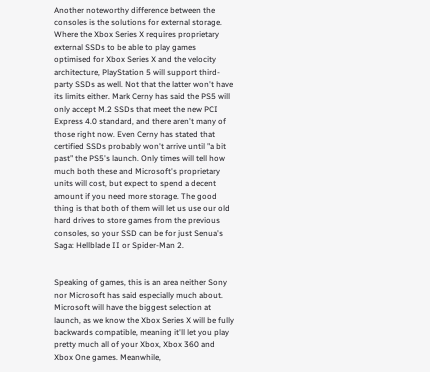Another noteworthy difference between the consoles is the solutions for external storage. Where the Xbox Series X requires proprietary external SSDs to be able to play games optimised for Xbox Series X and the velocity architecture, PlayStation 5 will support third-party SSDs as well. Not that the latter won't have its limits either. Mark Cerny has said the PS5 will only accept M.2 SSDs that meet the new PCI Express 4.0 standard, and there aren't many of those right now. Even Cerny has stated that certified SSDs probably won't arrive until "a bit past" the PS5's launch. Only times will tell how much both these and Microsoft's proprietary units will cost, but expect to spend a decent amount if you need more storage. The good thing is that both of them will let us use our old hard drives to store games from the previous consoles, so your SSD can be for just Senua's Saga: Hellblade II or Spider-Man 2.


Speaking of games, this is an area neither Sony nor Microsoft has said especially much about. Microsoft will have the biggest selection at launch, as we know the Xbox Series X will be fully backwards compatible, meaning it'll let you play pretty much all of your Xbox, Xbox 360 and Xbox One games. Meanwhile,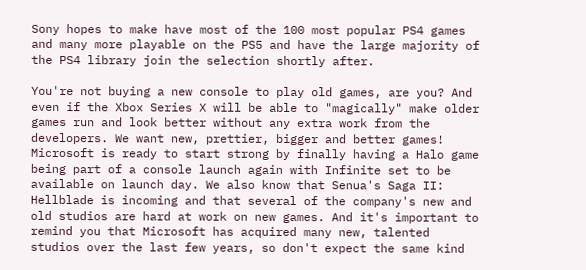Sony hopes to make have most of the 100 most popular PS4 games and many more playable on the PS5 and have the large majority of the PS4 library join the selection shortly after.

You're not buying a new console to play old games, are you? And even if the Xbox Series X will be able to "magically" make older games run and look better without any extra work from the developers. We want new, prettier, bigger and better games! Microsoft is ready to start strong by finally having a Halo game being part of a console launch again with Infinite set to be available on launch day. We also know that Senua's Saga II: Hellblade is incoming and that several of the company's new and old studios are hard at work on new games. And it's important to remind you that Microsoft has acquired many new, talented studios over the last few years, so don't expect the same kind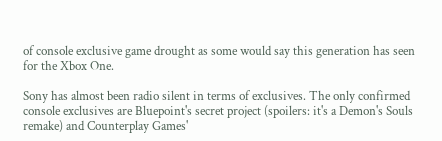of console exclusive game drought as some would say this generation has seen for the Xbox One.

Sony has almost been radio silent in terms of exclusives. The only confirmed console exclusives are Bluepoint's secret project (spoilers: it's a Demon's Souls remake) and Counterplay Games'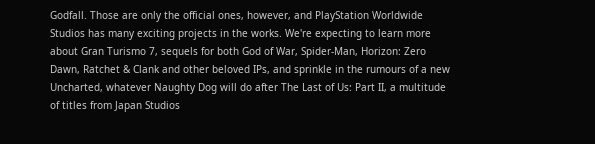Godfall. Those are only the official ones, however, and PlayStation Worldwide Studios has many exciting projects in the works. We're expecting to learn more about Gran Turismo 7, sequels for both God of War, Spider-Man, Horizon: Zero Dawn, Ratchet & Clank and other beloved IPs, and sprinkle in the rumours of a new Uncharted, whatever Naughty Dog will do after The Last of Us: Part II, a multitude of titles from Japan Studios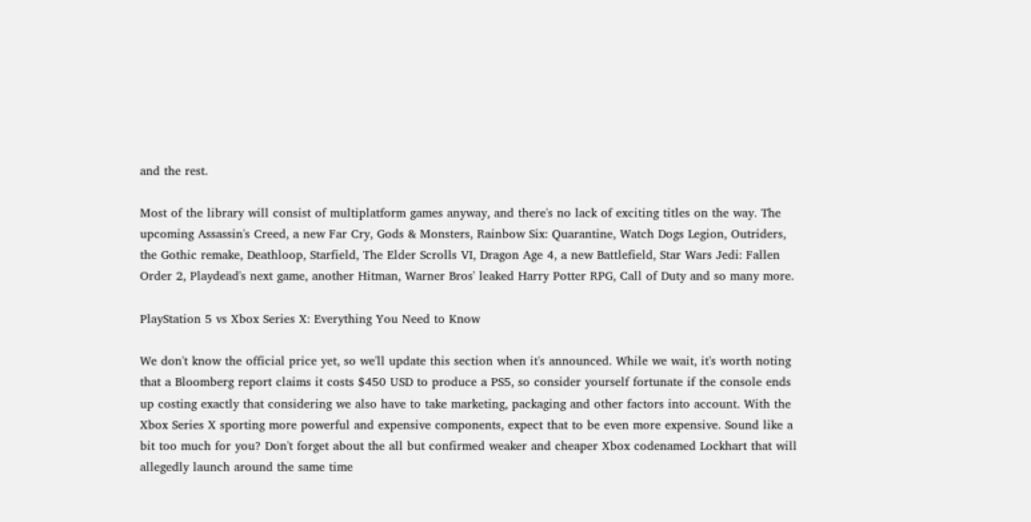and the rest.

Most of the library will consist of multiplatform games anyway, and there's no lack of exciting titles on the way. The upcoming Assassin's Creed, a new Far Cry, Gods & Monsters, Rainbow Six: Quarantine, Watch Dogs Legion, Outriders, the Gothic remake, Deathloop, Starfield, The Elder Scrolls VI, Dragon Age 4, a new Battlefield, Star Wars Jedi: Fallen Order 2, Playdead's next game, another Hitman, Warner Bros' leaked Harry Potter RPG, Call of Duty and so many more.

PlayStation 5 vs Xbox Series X: Everything You Need to Know

We don't know the official price yet, so we'll update this section when it's announced. While we wait, it's worth noting that a Bloomberg report claims it costs $450 USD to produce a PS5, so consider yourself fortunate if the console ends up costing exactly that considering we also have to take marketing, packaging and other factors into account. With the Xbox Series X sporting more powerful and expensive components, expect that to be even more expensive. Sound like a bit too much for you? Don't forget about the all but confirmed weaker and cheaper Xbox codenamed Lockhart that will allegedly launch around the same time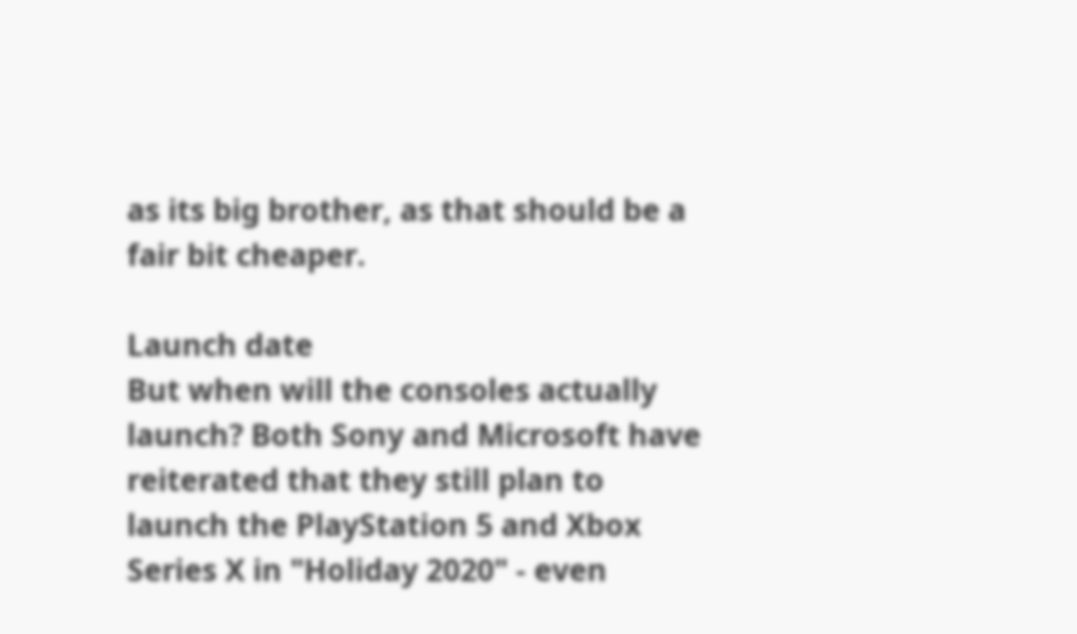as its big brother, as that should be a fair bit cheaper.

Launch date
But when will the consoles actually launch? Both Sony and Microsoft have reiterated that they still plan to launch the PlayStation 5 and Xbox Series X in "Holiday 2020" - even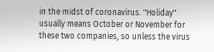in the midst of coronavirus. "Holiday" usually means October or November for these two companies, so unless the virus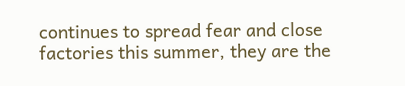continues to spread fear and close factories this summer, they are the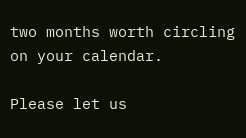two months worth circling on your calendar.

Please let us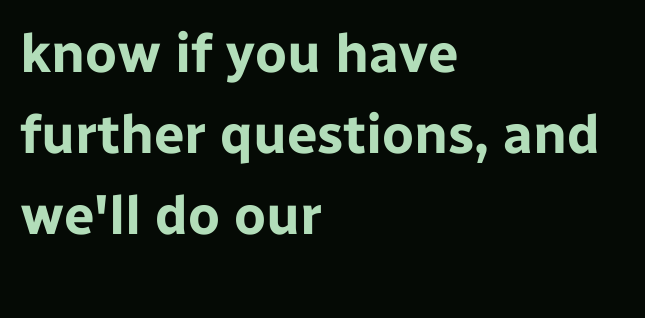know if you have further questions, and we'll do our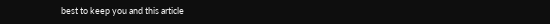best to keep you and this article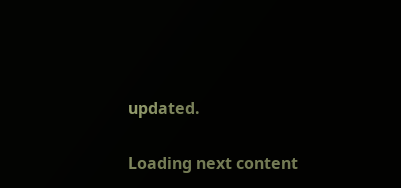updated.

Loading next content